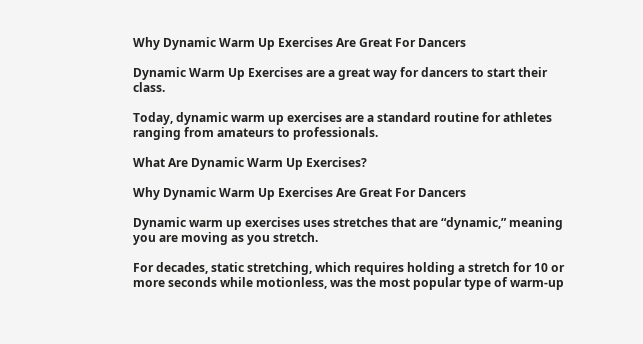Why Dynamic Warm Up Exercises Are Great For Dancers

Dynamic Warm Up Exercises are a great way for dancers to start their class.

Today, dynamic warm up exercises are a standard routine for athletes ranging from amateurs to professionals.

What Are Dynamic Warm Up Exercises?

Why Dynamic Warm Up Exercises Are Great For Dancers

Dynamic warm up exercises uses stretches that are “dynamic,” meaning you are moving as you stretch.

For decades, static stretching, which requires holding a stretch for 10 or more seconds while motionless, was the most popular type of warm-up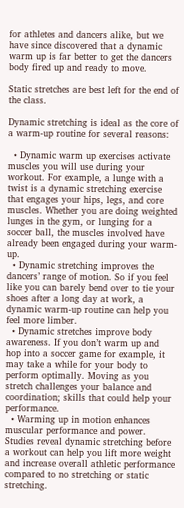for athletes and dancers alike, but we have since discovered that a dynamic warm up is far better to get the dancers body fired up and ready to move.

Static stretches are best left for the end of the class.

Dynamic stretching is ideal as the core of a warm-up routine for several reasons:

  • Dynamic warm up exercises activate muscles you will use during your workout. For example, a lunge with a twist is a dynamic stretching exercise that engages your hips, legs, and core muscles. Whether you are doing weighted lunges in the gym, or lunging for a soccer ball, the muscles involved have already been engaged during your warm-up.
  • Dynamic stretching improves the dancers’ range of motion. So if you feel like you can barely bend over to tie your shoes after a long day at work, a dynamic warm-up routine can help you feel more limber.
  • Dynamic stretches improve body awareness. If you don’t warm up and hop into a soccer game for example, it may take a while for your body to perform optimally. Moving as you stretch challenges your balance and coordination; skills that could help your performance.
  • Warming up in motion enhances muscular performance and power. Studies reveal dynamic stretching before a workout can help you lift more weight and increase overall athletic performance compared to no stretching or static stretching.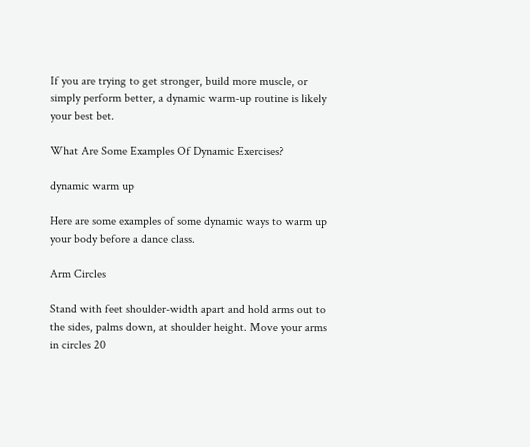If you are trying to get stronger, build more muscle, or simply perform better, a dynamic warm-up routine is likely your best bet.

What Are Some Examples Of Dynamic Exercises?

dynamic warm up

Here are some examples of some dynamic ways to warm up your body before a dance class.

Arm Circles

Stand with feet shoulder-width apart and hold arms out to the sides, palms down, at shoulder height. Move your arms in circles 20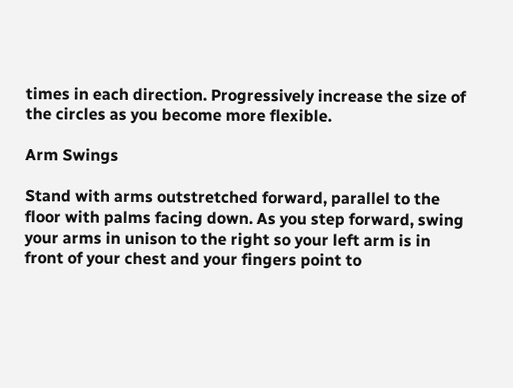times in each direction. Progressively increase the size of the circles as you become more flexible.

Arm Swings

Stand with arms outstretched forward, parallel to the floor with palms facing down. As you step forward, swing your arms in unison to the right so your left arm is in front of your chest and your fingers point to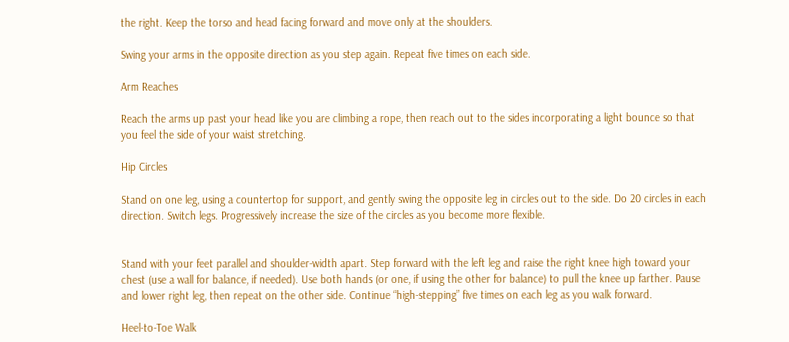the right. Keep the torso and head facing forward and move only at the shoulders.

Swing your arms in the opposite direction as you step again. Repeat five times on each side.

Arm Reaches

Reach the arms up past your head like you are climbing a rope, then reach out to the sides incorporating a light bounce so that you feel the side of your waist stretching.

Hip Circles

Stand on one leg, using a countertop for support, and gently swing the opposite leg in circles out to the side. Do 20 circles in each direction. Switch legs. Progressively increase the size of the circles as you become more flexible.


Stand with your feet parallel and shoulder-width apart. Step forward with the left leg and raise the right knee high toward your chest (use a wall for balance, if needed). Use both hands (or one, if using the other for balance) to pull the knee up farther. Pause and lower right leg, then repeat on the other side. Continue “high-stepping” five times on each leg as you walk forward.

Heel-to-Toe Walk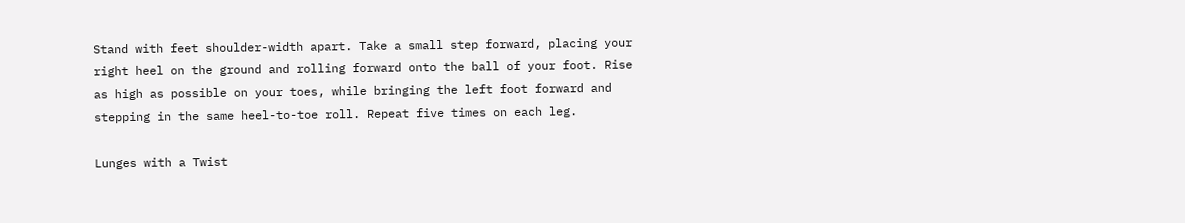Stand with feet shoulder-width apart. Take a small step forward, placing your right heel on the ground and rolling forward onto the ball of your foot. Rise as high as possible on your toes, while bringing the left foot forward and stepping in the same heel-to-toe roll. Repeat five times on each leg.

Lunges with a Twist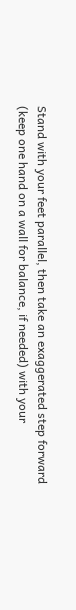Stand with your feet parallel, then take an exaggerated step forward (keep one hand on a wall for balance, if needed) with your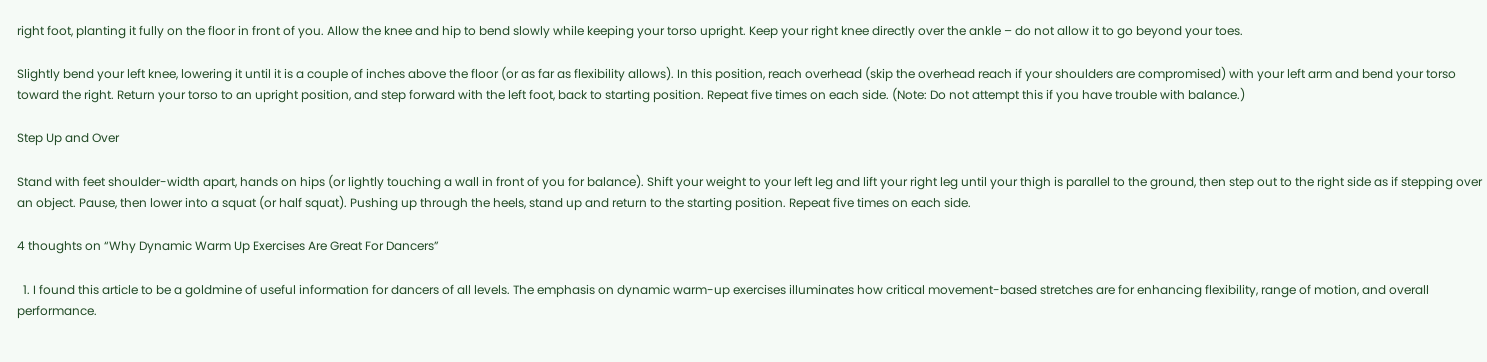right foot, planting it fully on the floor in front of you. Allow the knee and hip to bend slowly while keeping your torso upright. Keep your right knee directly over the ankle – do not allow it to go beyond your toes.

Slightly bend your left knee, lowering it until it is a couple of inches above the floor (or as far as flexibility allows). In this position, reach overhead (skip the overhead reach if your shoulders are compromised) with your left arm and bend your torso toward the right. Return your torso to an upright position, and step forward with the left foot, back to starting position. Repeat five times on each side. (Note: Do not attempt this if you have trouble with balance.)

Step Up and Over

Stand with feet shoulder-width apart, hands on hips (or lightly touching a wall in front of you for balance). Shift your weight to your left leg and lift your right leg until your thigh is parallel to the ground, then step out to the right side as if stepping over an object. Pause, then lower into a squat (or half squat). Pushing up through the heels, stand up and return to the starting position. Repeat five times on each side.

4 thoughts on “Why Dynamic Warm Up Exercises Are Great For Dancers”

  1. I found this article to be a goldmine of useful information for dancers of all levels. The emphasis on dynamic warm-up exercises illuminates how critical movement-based stretches are for enhancing flexibility, range of motion, and overall performance.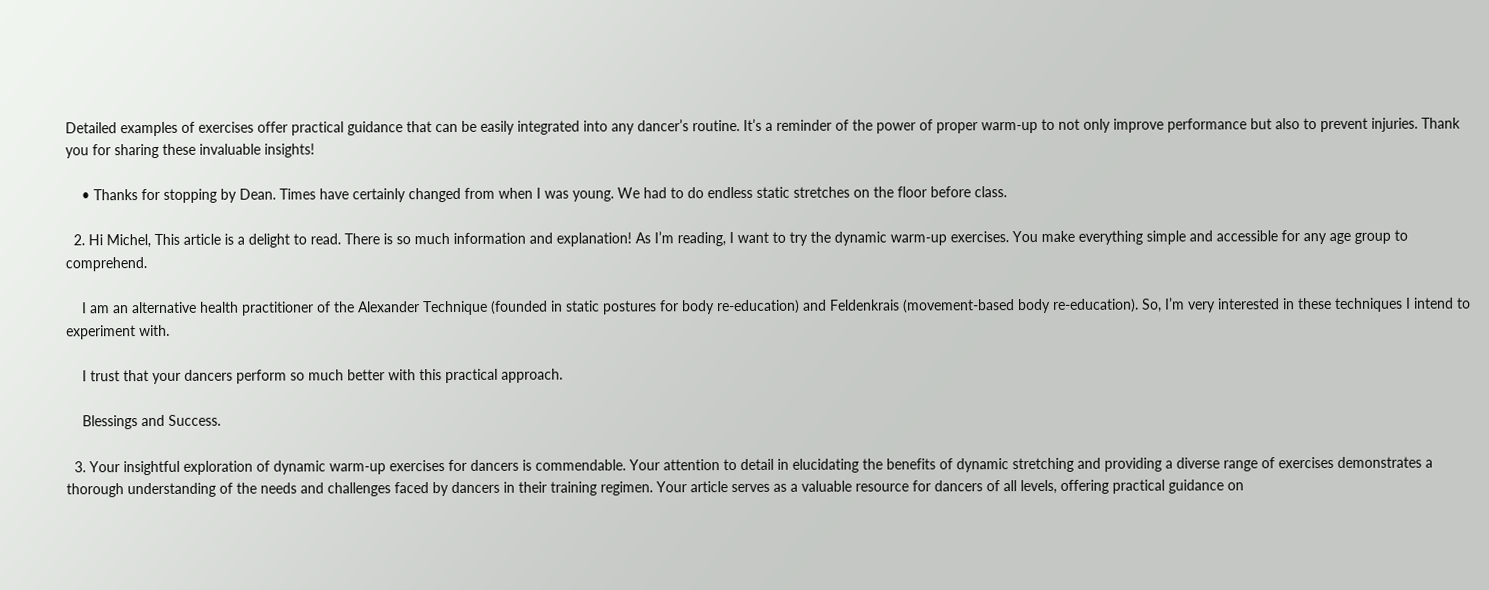Detailed examples of exercises offer practical guidance that can be easily integrated into any dancer’s routine. It’s a reminder of the power of proper warm-up to not only improve performance but also to prevent injuries. Thank you for sharing these invaluable insights!

    • Thanks for stopping by Dean. Times have certainly changed from when I was young. We had to do endless static stretches on the floor before class.

  2. Hi Michel, This article is a delight to read. There is so much information and explanation! As I’m reading, I want to try the dynamic warm-up exercises. You make everything simple and accessible for any age group to comprehend.

    I am an alternative health practitioner of the Alexander Technique (founded in static postures for body re-education) and Feldenkrais (movement-based body re-education). So, I’m very interested in these techniques I intend to experiment with.

    I trust that your dancers perform so much better with this practical approach.

    Blessings and Success.

  3. Your insightful exploration of dynamic warm-up exercises for dancers is commendable. Your attention to detail in elucidating the benefits of dynamic stretching and providing a diverse range of exercises demonstrates a thorough understanding of the needs and challenges faced by dancers in their training regimen. Your article serves as a valuable resource for dancers of all levels, offering practical guidance on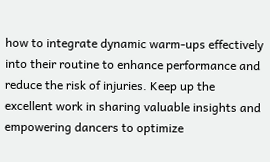how to integrate dynamic warm-ups effectively into their routine to enhance performance and reduce the risk of injuries. Keep up the excellent work in sharing valuable insights and empowering dancers to optimize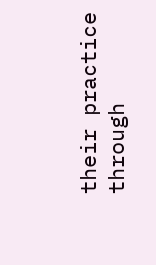their practice through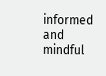informed and mindful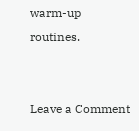warm-up routines.


Leave a Comment